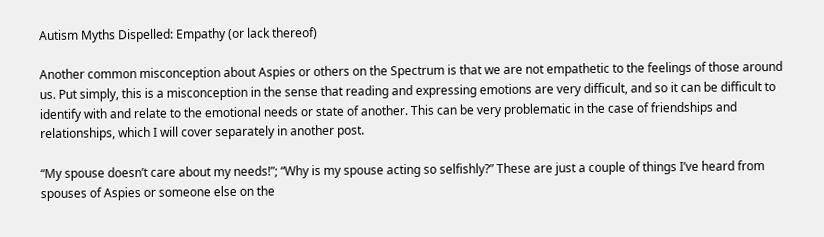Autism Myths Dispelled: Empathy (or lack thereof)

Another common misconception about Aspies or others on the Spectrum is that we are not empathetic to the feelings of those around us. Put simply, this is a misconception in the sense that reading and expressing emotions are very difficult, and so it can be difficult to identify with and relate to the emotional needs or state of another. This can be very problematic in the case of friendships and relationships, which I will cover separately in another post.

“My spouse doesn’t care about my needs!”; “Why is my spouse acting so selfishly?” These are just a couple of things I’ve heard from spouses of Aspies or someone else on the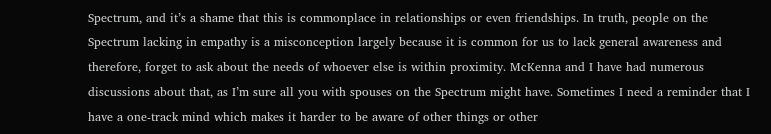Spectrum, and it’s a shame that this is commonplace in relationships or even friendships. In truth, people on the Spectrum lacking in empathy is a misconception largely because it is common for us to lack general awareness and therefore, forget to ask about the needs of whoever else is within proximity. McKenna and I have had numerous discussions about that, as I’m sure all you with spouses on the Spectrum might have. Sometimes I need a reminder that I have a one-track mind which makes it harder to be aware of other things or other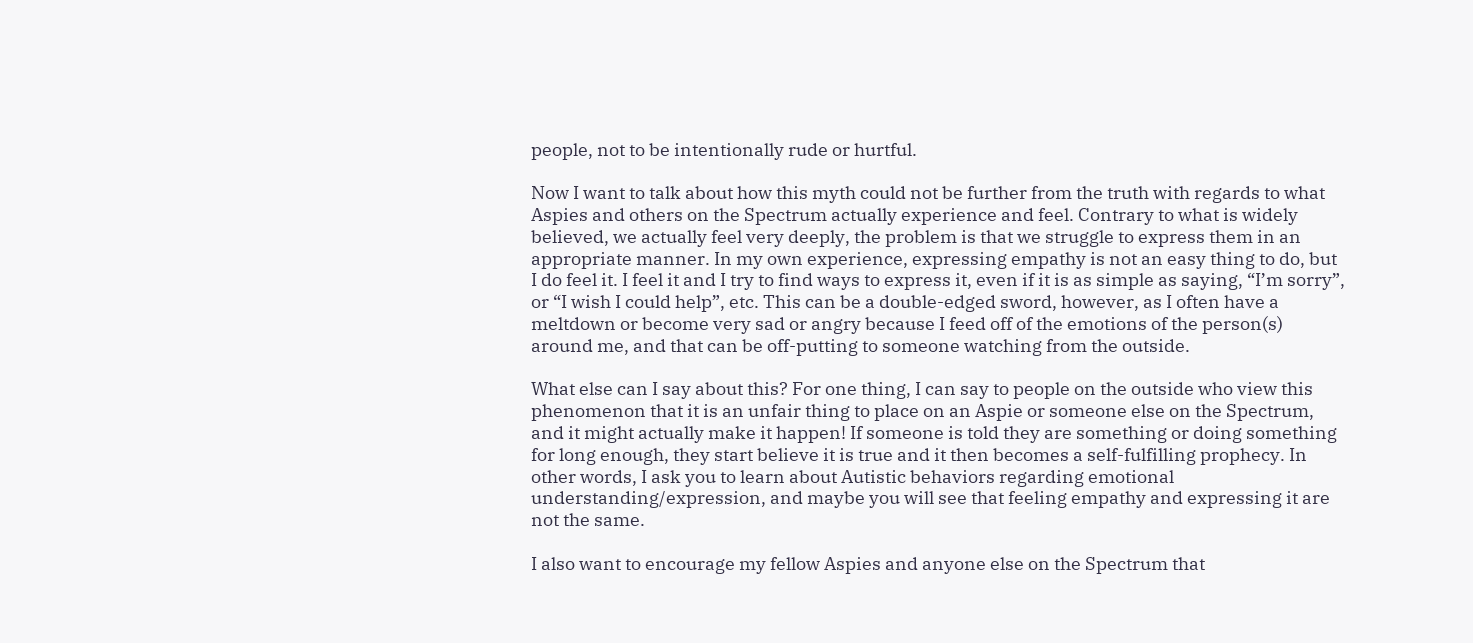people, not to be intentionally rude or hurtful.

Now I want to talk about how this myth could not be further from the truth with regards to what Aspies and others on the Spectrum actually experience and feel. Contrary to what is widely believed, we actually feel very deeply, the problem is that we struggle to express them in an appropriate manner. In my own experience, expressing empathy is not an easy thing to do, but I do feel it. I feel it and I try to find ways to express it, even if it is as simple as saying, “I’m sorry”, or “I wish I could help”, etc. This can be a double-edged sword, however, as I often have a meltdown or become very sad or angry because I feed off of the emotions of the person(s) around me, and that can be off-putting to someone watching from the outside.

What else can I say about this? For one thing, I can say to people on the outside who view this phenomenon that it is an unfair thing to place on an Aspie or someone else on the Spectrum, and it might actually make it happen! If someone is told they are something or doing something for long enough, they start believe it is true and it then becomes a self-fulfilling prophecy. In other words, I ask you to learn about Autistic behaviors regarding emotional understanding/expression, and maybe you will see that feeling empathy and expressing it are not the same.

I also want to encourage my fellow Aspies and anyone else on the Spectrum that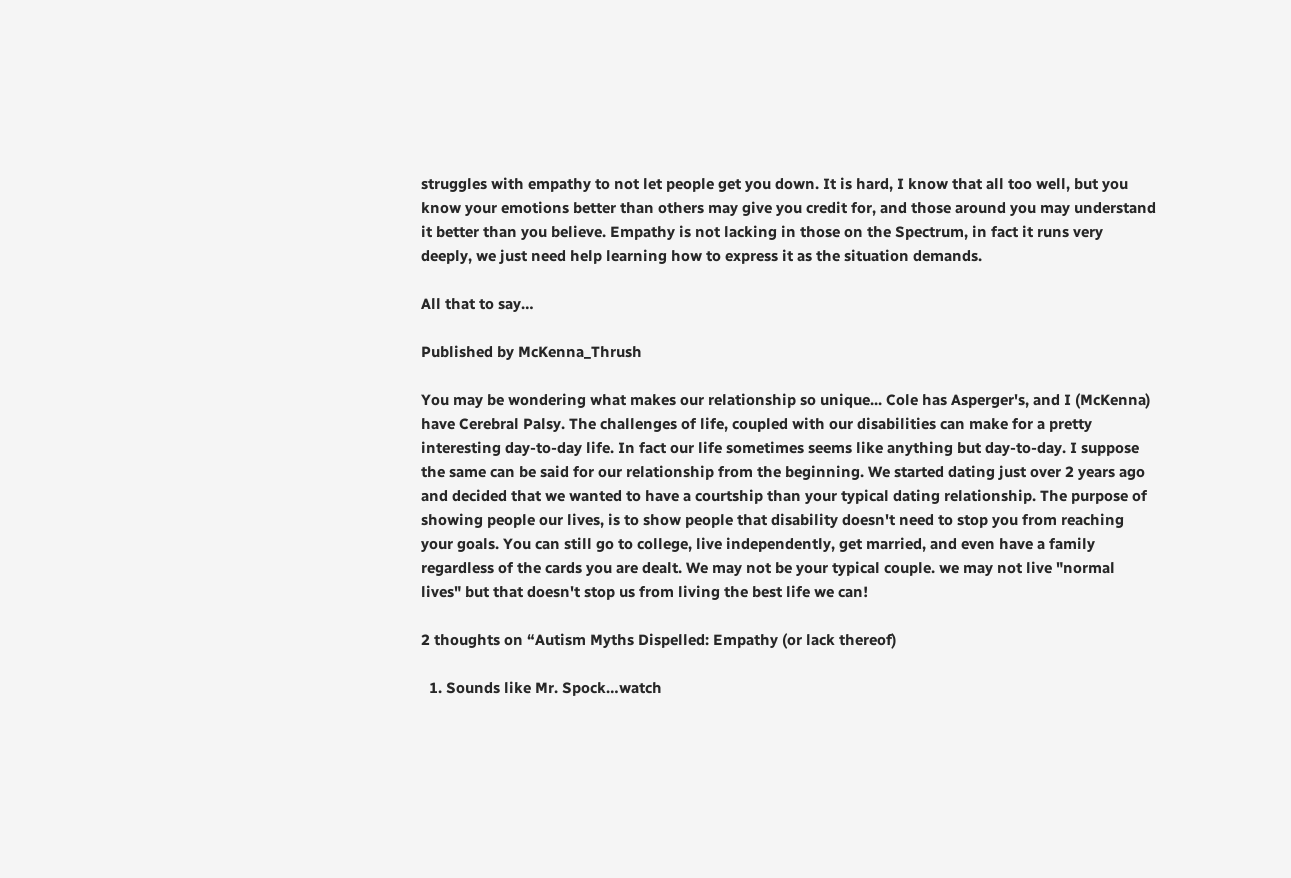struggles with empathy to not let people get you down. It is hard, I know that all too well, but you know your emotions better than others may give you credit for, and those around you may understand it better than you believe. Empathy is not lacking in those on the Spectrum, in fact it runs very deeply, we just need help learning how to express it as the situation demands.

All that to say…

Published by McKenna_Thrush

You may be wondering what makes our relationship so unique... Cole has Asperger's, and I (McKenna) have Cerebral Palsy. The challenges of life, coupled with our disabilities can make for a pretty interesting day-to-day life. In fact our life sometimes seems like anything but day-to-day. I suppose the same can be said for our relationship from the beginning. We started dating just over 2 years ago and decided that we wanted to have a courtship than your typical dating relationship. The purpose of showing people our lives, is to show people that disability doesn't need to stop you from reaching your goals. You can still go to college, live independently, get married, and even have a family regardless of the cards you are dealt. We may not be your typical couple. we may not live "normal lives" but that doesn't stop us from living the best life we can!

2 thoughts on “Autism Myths Dispelled: Empathy (or lack thereof)

  1. Sounds like Mr. Spock…watch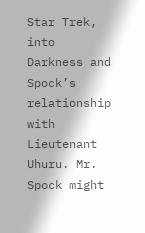Star Trek, into Darkness and Spock’s relationship with Lieutenant Uhuru. Mr. Spock might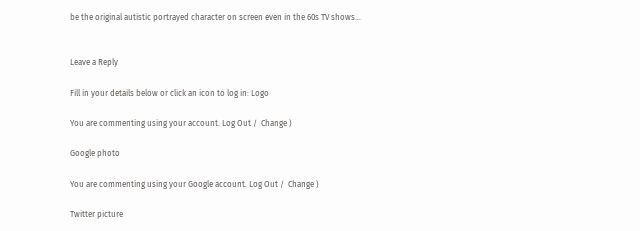be the original autistic portrayed character on screen even in the 60s TV shows…


Leave a Reply

Fill in your details below or click an icon to log in: Logo

You are commenting using your account. Log Out /  Change )

Google photo

You are commenting using your Google account. Log Out /  Change )

Twitter picture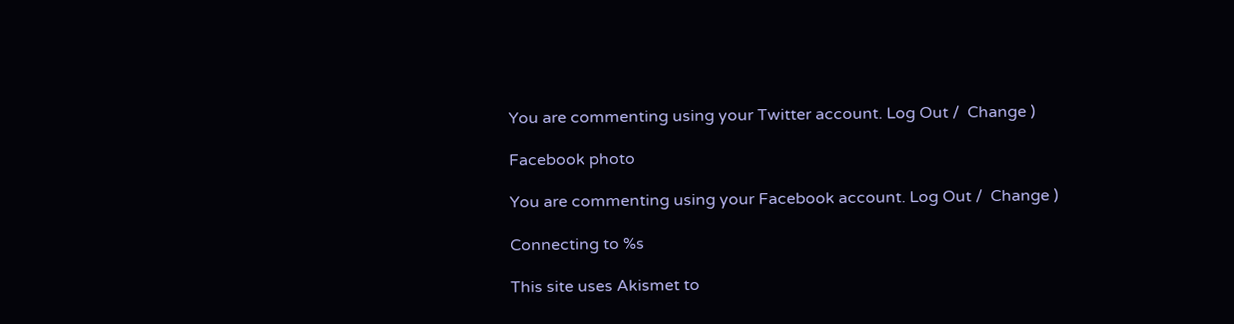You are commenting using your Twitter account. Log Out /  Change )

Facebook photo

You are commenting using your Facebook account. Log Out /  Change )

Connecting to %s

This site uses Akismet to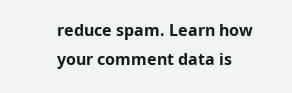reduce spam. Learn how your comment data is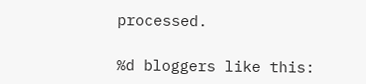processed.

%d bloggers like this: